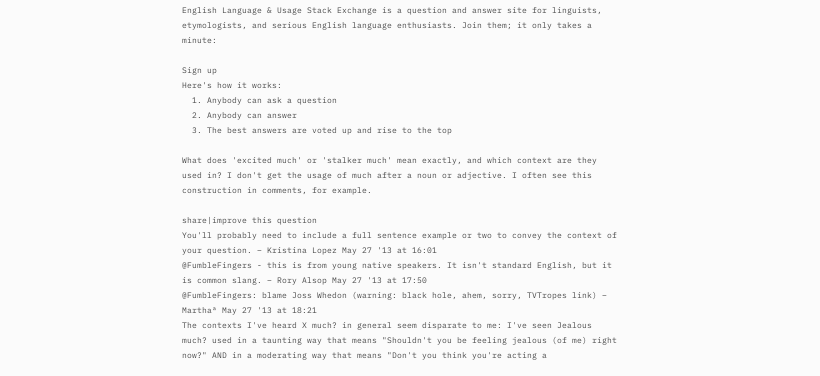English Language & Usage Stack Exchange is a question and answer site for linguists, etymologists, and serious English language enthusiasts. Join them; it only takes a minute:

Sign up
Here's how it works:
  1. Anybody can ask a question
  2. Anybody can answer
  3. The best answers are voted up and rise to the top

What does 'excited much' or 'stalker much' mean exactly, and which context are they used in? I don't get the usage of much after a noun or adjective. I often see this construction in comments, for example.

share|improve this question
You'll probably need to include a full sentence example or two to convey the context of your question. – Kristina Lopez May 27 '13 at 16:01
@FumbleFingers - this is from young native speakers. It isn't standard English, but it is common slang. – Rory Alsop May 27 '13 at 17:50
@FumbleFingers: blame Joss Whedon (warning: black hole, ahem, sorry, TVTropes link) – Marthaª May 27 '13 at 18:21
The contexts I've heard X much? in general seem disparate to me: I've seen Jealous much? used in a taunting way that means "Shouldn't you be feeling jealous (of me) right now?" AND in a moderating way that means "Don't you think you're acting a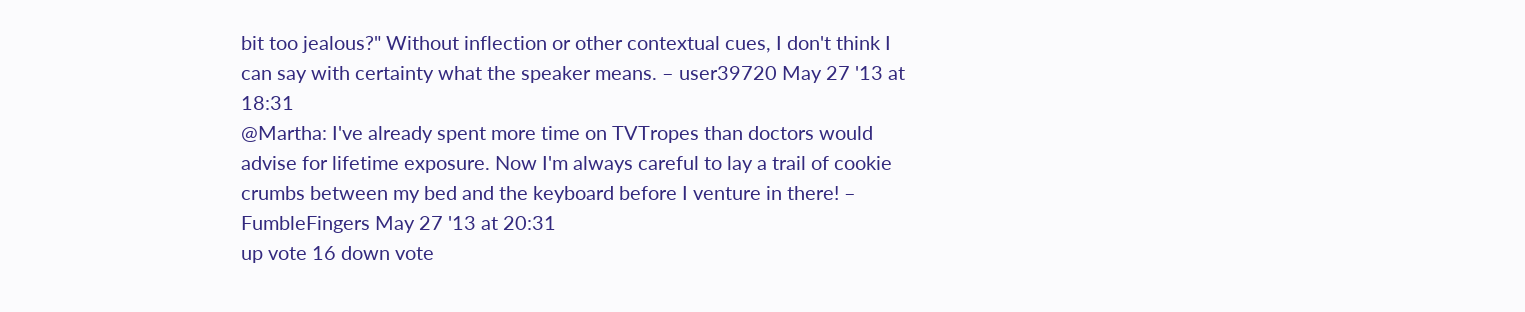bit too jealous?" Without inflection or other contextual cues, I don't think I can say with certainty what the speaker means. – user39720 May 27 '13 at 18:31
@Martha: I've already spent more time on TVTropes than doctors would advise for lifetime exposure. Now I'm always careful to lay a trail of cookie crumbs between my bed and the keyboard before I venture in there! – FumbleFingers May 27 '13 at 20:31
up vote 16 down vote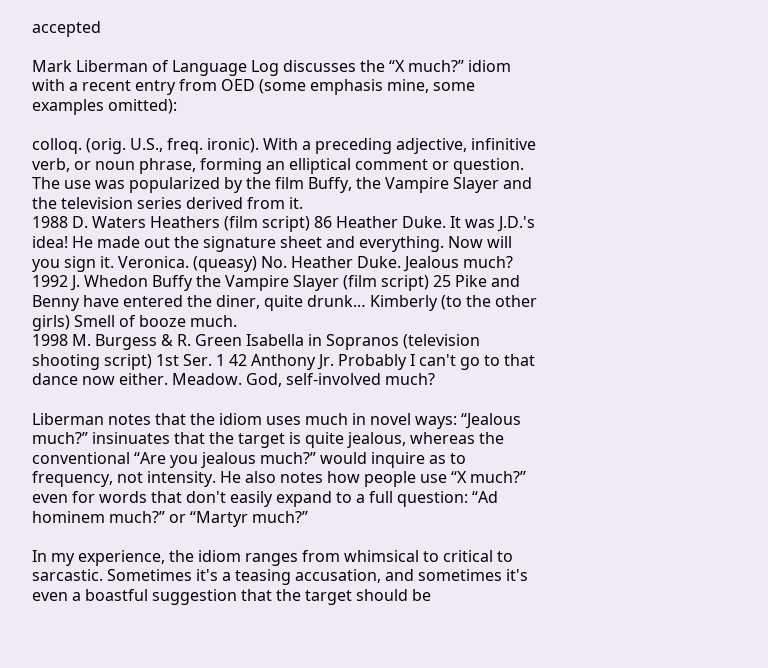accepted

Mark Liberman of Language Log discusses the “X much?” idiom with a recent entry from OED (some emphasis mine, some examples omitted):

colloq. (orig. U.S., freq. ironic). With a preceding adjective, infinitive verb, or noun phrase, forming an elliptical comment or question. The use was popularized by the film Buffy, the Vampire Slayer and the television series derived from it.
1988 D. Waters Heathers (film script) 86 Heather Duke. It was J.D.'s idea! He made out the signature sheet and everything. Now will you sign it. Veronica. (queasy) No. Heather Duke. Jealous much?
1992 J. Whedon Buffy the Vampire Slayer (film script) 25 Pike and Benny have entered the diner, quite drunk.‥ Kimberly (to the other girls) Smell of booze much.
1998 M. Burgess & R. Green Isabella in Sopranos (television shooting script) 1st Ser. 1 42 Anthony Jr. Probably I can't go to that dance now either. Meadow. God, self-involved much?

Liberman notes that the idiom uses much in novel ways: “Jealous much?” insinuates that the target is quite jealous, whereas the conventional “Are you jealous much?” would inquire as to frequency, not intensity. He also notes how people use “X much?” even for words that don't easily expand to a full question: “Ad hominem much?” or “Martyr much?”

In my experience, the idiom ranges from whimsical to critical to sarcastic. Sometimes it's a teasing accusation, and sometimes it's even a boastful suggestion that the target should be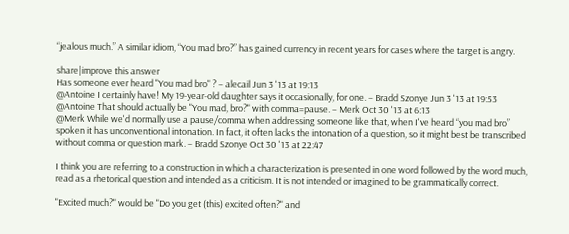“jealous much.” A similar idiom, “You mad bro?” has gained currency in recent years for cases where the target is angry.

share|improve this answer
Has someone ever heard "You mad bro" ? – alecail Jun 3 '13 at 19:13
@Antoine I certainly have! My 19-year-old daughter says it occasionally, for one. – Bradd Szonye Jun 3 '13 at 19:53
@Antoine That should actually be "You mad, bro?" with comma=pause. – Merk Oct 30 '13 at 6:13
@Merk While we'd normally use a pause/comma when addressing someone like that, when I've heard “you mad bro” spoken it has unconventional intonation. In fact, it often lacks the intonation of a question, so it might best be transcribed without comma or question mark. – Bradd Szonye Oct 30 '13 at 22:47

I think you are referring to a construction in which a characterization is presented in one word followed by the word much, read as a rhetorical question and intended as a criticism. It is not intended or imagined to be grammatically correct.

"Excited much?" would be "Do you get (this) excited often?" and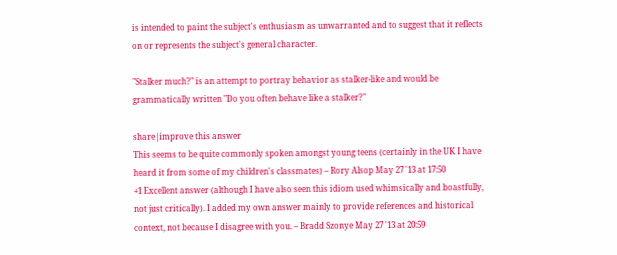is intended to paint the subject's enthusiasm as unwarranted and to suggest that it reflects on or represents the subject's general character.

"Stalker much?" is an attempt to portray behavior as stalker-like and would be grammatically written "Do you often behave like a stalker?"

share|improve this answer
This seems to be quite commonly spoken amongst young teens (certainly in the UK I have heard it from some of my children's classmates) – Rory Alsop May 27 '13 at 17:50
+1 Excellent answer (although I have also seen this idiom used whimsically and boastfully, not just critically). I added my own answer mainly to provide references and historical context, not because I disagree with you. – Bradd Szonye May 27 '13 at 20:59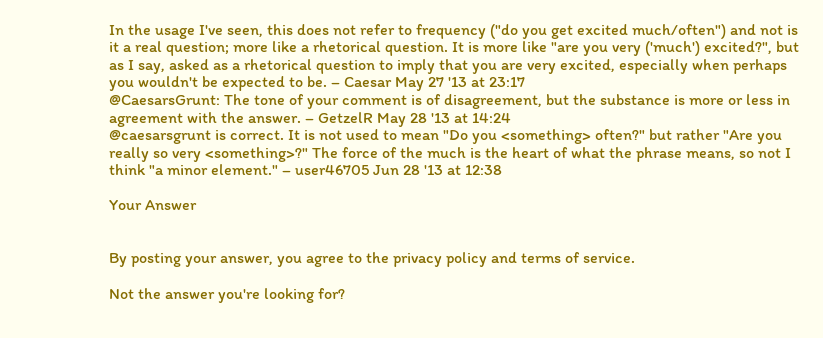In the usage I've seen, this does not refer to frequency ("do you get excited much/often") and not is it a real question; more like a rhetorical question. It is more like "are you very ('much') excited?", but as I say, asked as a rhetorical question to imply that you are very excited, especially when perhaps you wouldn't be expected to be. – Caesar May 27 '13 at 23:17
@CaesarsGrunt: The tone of your comment is of disagreement, but the substance is more or less in agreement with the answer. – GetzelR May 28 '13 at 14:24
@caesarsgrunt is correct. It is not used to mean "Do you <something> often?" but rather "Are you really so very <something>?" The force of the much is the heart of what the phrase means, so not I think "a minor element." – user46705 Jun 28 '13 at 12:38

Your Answer


By posting your answer, you agree to the privacy policy and terms of service.

Not the answer you're looking for?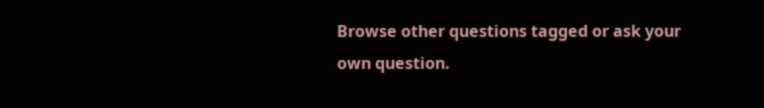Browse other questions tagged or ask your own question.